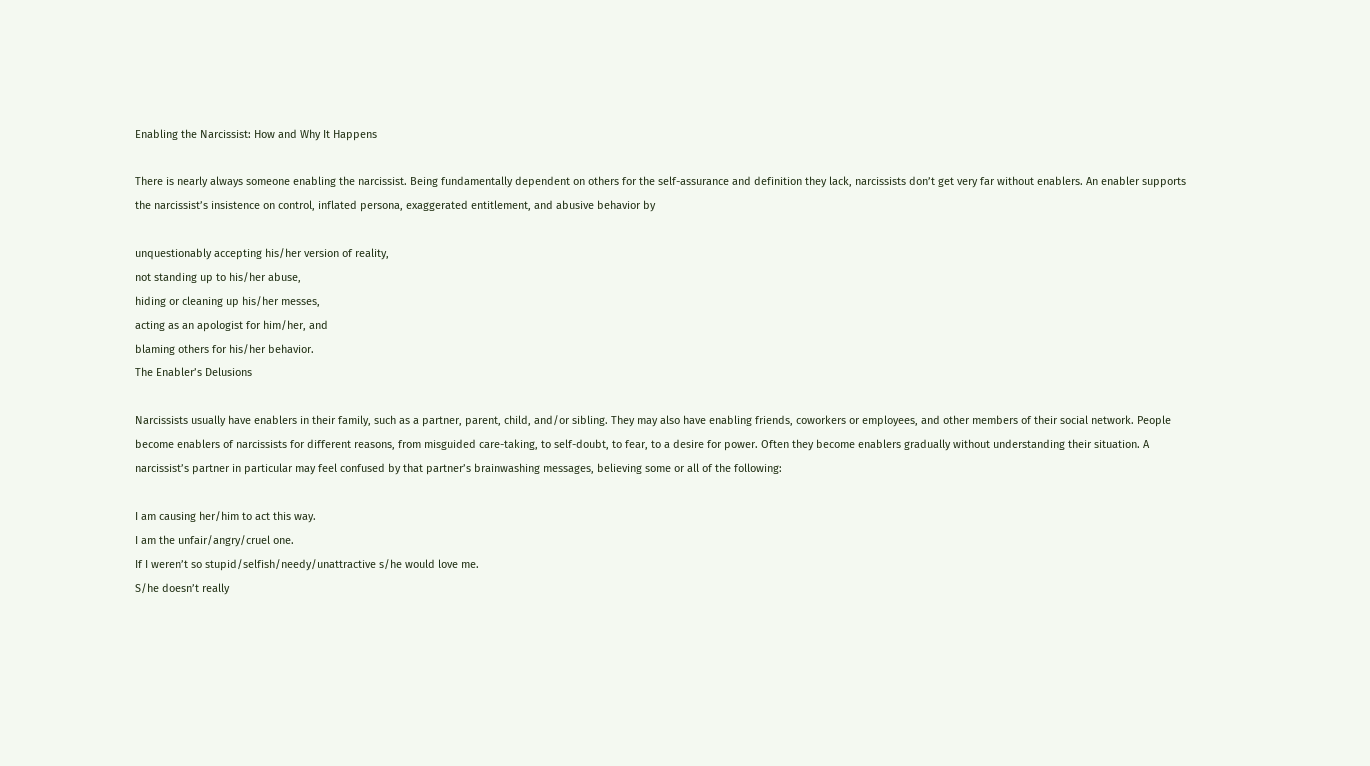Enabling the Narcissist: How and Why It Happens

There is nearly always someone enabling the narcissist. Being fundamentally dependent on others for the self-assurance and definition they lack, narcissists don’t get very far without enablers. An enabler supports the narcissist’s insistence on control, inflated persona, exaggerated entitlement, and abusive behavior by

unquestionably accepting his/her version of reality,
not standing up to his/her abuse,
hiding or cleaning up his/her messes,
acting as an apologist for him/her, and
blaming others for his/her behavior.
The Enabler’s Delusions

Narcissists usually have enablers in their family, such as a partner, parent, child, and/or sibling. They may also have enabling friends, coworkers or employees, and other members of their social network. People become enablers of narcissists for different reasons, from misguided care-taking, to self-doubt, to fear, to a desire for power. Often they become enablers gradually without understanding their situation. A narcissist’s partner in particular may feel confused by that partner’s brainwashing messages, believing some or all of the following:

I am causing her/him to act this way.
I am the unfair/angry/cruel one.
If I weren’t so stupid/selfish/needy/unattractive s/he would love me.
S/he doesn’t really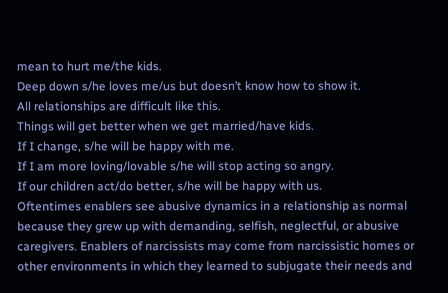mean to hurt me/the kids.
Deep down s/he loves me/us but doesn’t know how to show it.
All relationships are difficult like this.
Things will get better when we get married/have kids.
If I change, s/he will be happy with me.
If I am more loving/lovable s/he will stop acting so angry.
If our children act/do better, s/he will be happy with us.
Oftentimes enablers see abusive dynamics in a relationship as normal because they grew up with demanding, selfish, neglectful, or abusive caregivers. Enablers of narcissists may come from narcissistic homes or other environments in which they learned to subjugate their needs and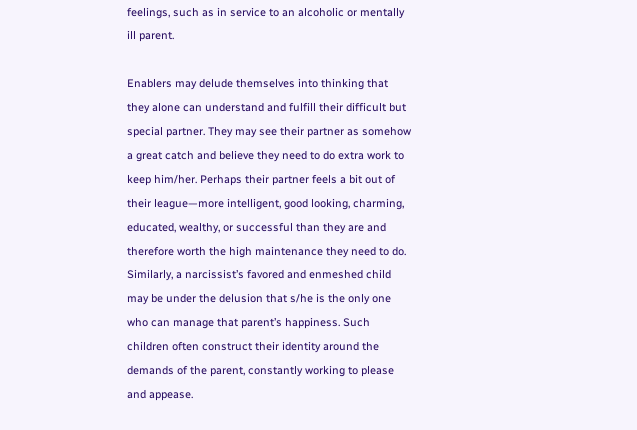feelings, such as in service to an alcoholic or mentally ill parent.

Enablers may delude themselves into thinking that they alone can understand and fulfill their difficult but special partner. They may see their partner as somehow a great catch and believe they need to do extra work to keep him/her. Perhaps their partner feels a bit out of their league—more intelligent, good looking, charming, educated, wealthy, or successful than they are and therefore worth the high maintenance they need to do. Similarly, a narcissist’s favored and enmeshed child may be under the delusion that s/he is the only one who can manage that parent’s happiness. Such children often construct their identity around the demands of the parent, constantly working to please and appease.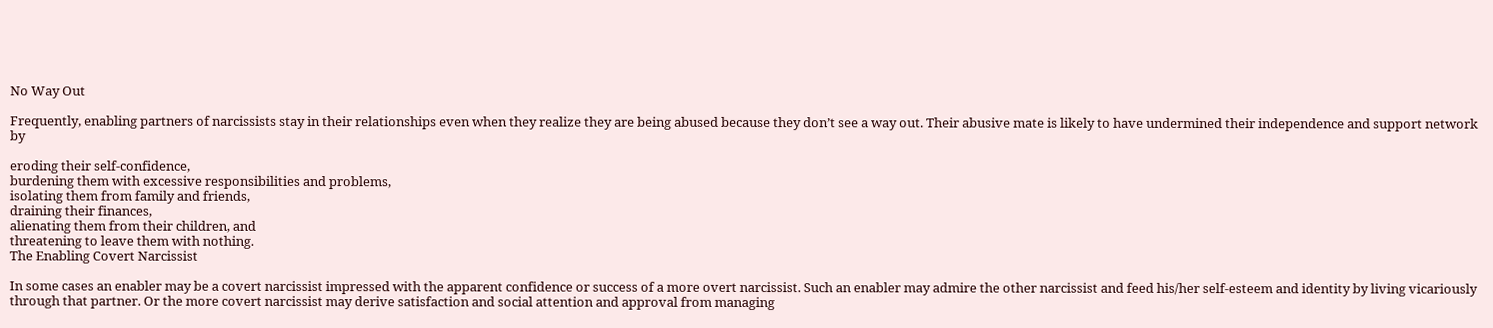No Way Out

Frequently, enabling partners of narcissists stay in their relationships even when they realize they are being abused because they don’t see a way out. Their abusive mate is likely to have undermined their independence and support network by

eroding their self-confidence,
burdening them with excessive responsibilities and problems,
isolating them from family and friends,
draining their finances,
alienating them from their children, and
threatening to leave them with nothing.
The Enabling Covert Narcissist

In some cases an enabler may be a covert narcissist impressed with the apparent confidence or success of a more overt narcissist. Such an enabler may admire the other narcissist and feed his/her self-esteem and identity by living vicariously through that partner. Or the more covert narcissist may derive satisfaction and social attention and approval from managing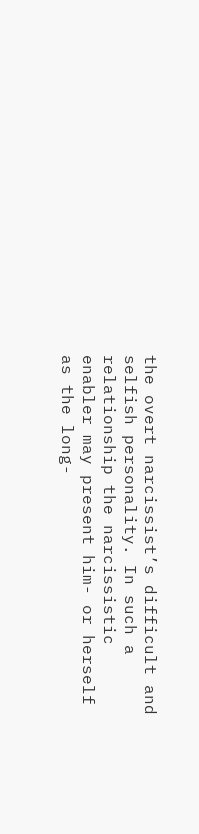the overt narcissist’s difficult and selfish personality. In such a relationship the narcissistic enabler may present him- or herself as the long-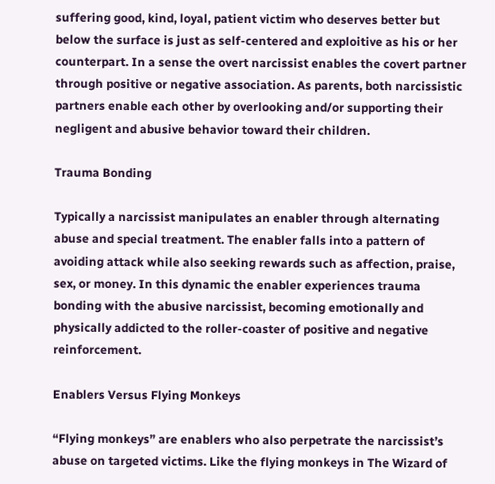suffering good, kind, loyal, patient victim who deserves better but below the surface is just as self-centered and exploitive as his or her counterpart. In a sense the overt narcissist enables the covert partner through positive or negative association. As parents, both narcissistic partners enable each other by overlooking and/or supporting their negligent and abusive behavior toward their children.

Trauma Bonding

Typically a narcissist manipulates an enabler through alternating abuse and special treatment. The enabler falls into a pattern of avoiding attack while also seeking rewards such as affection, praise, sex, or money. In this dynamic the enabler experiences trauma bonding with the abusive narcissist, becoming emotionally and physically addicted to the roller-coaster of positive and negative reinforcement.

Enablers Versus Flying Monkeys

“Flying monkeys” are enablers who also perpetrate the narcissist’s abuse on targeted victims. Like the flying monkeys in The Wizard of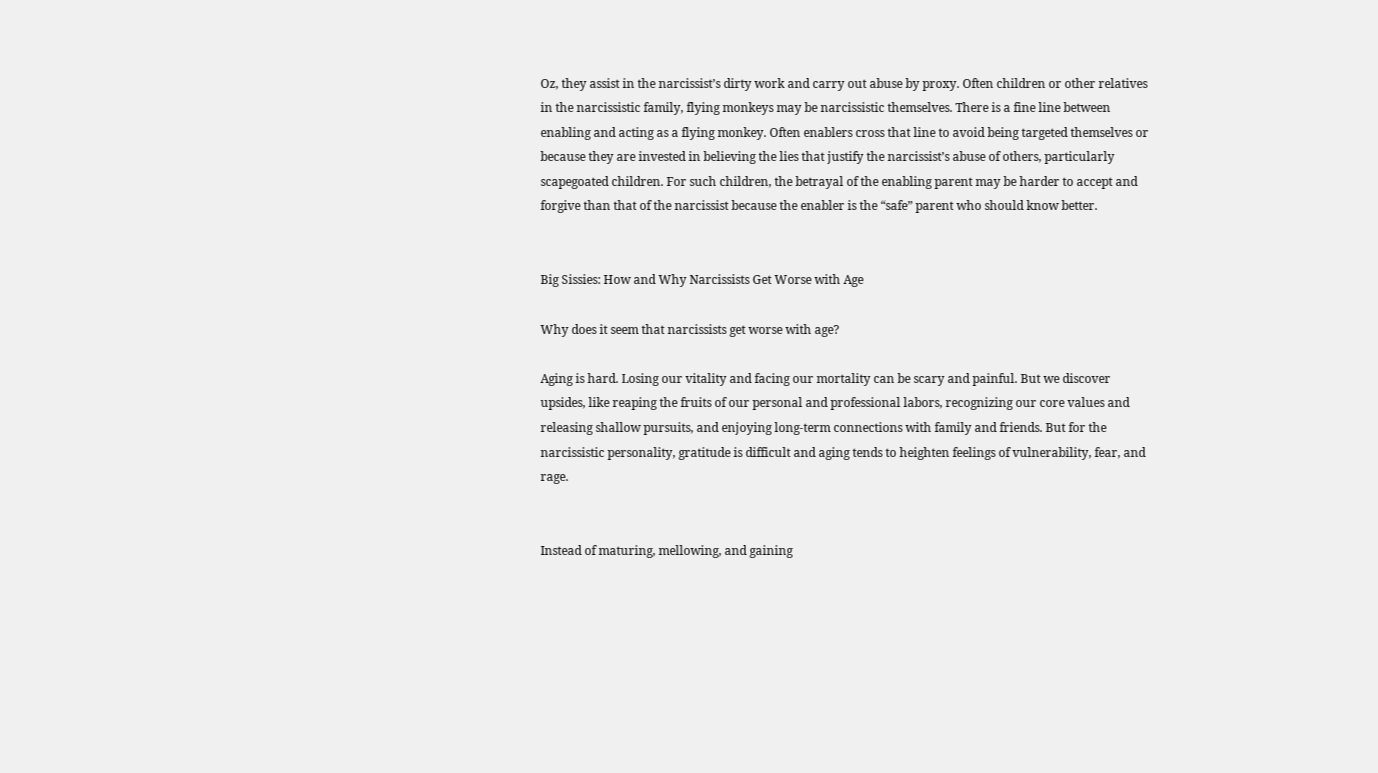Oz, they assist in the narcissist’s dirty work and carry out abuse by proxy. Often children or other relatives in the narcissistic family, flying monkeys may be narcissistic themselves. There is a fine line between enabling and acting as a flying monkey. Often enablers cross that line to avoid being targeted themselves or because they are invested in believing the lies that justify the narcissist’s abuse of others, particularly scapegoated children. For such children, the betrayal of the enabling parent may be harder to accept and forgive than that of the narcissist because the enabler is the “safe” parent who should know better.


Big Sissies: How and Why Narcissists Get Worse with Age

Why does it seem that narcissists get worse with age?

Aging is hard. Losing our vitality and facing our mortality can be scary and painful. But we discover upsides, like reaping the fruits of our personal and professional labors, recognizing our core values and releasing shallow pursuits, and enjoying long-term connections with family and friends. But for the narcissistic personality, gratitude is difficult and aging tends to heighten feelings of vulnerability, fear, and rage.


Instead of maturing, mellowing, and gaining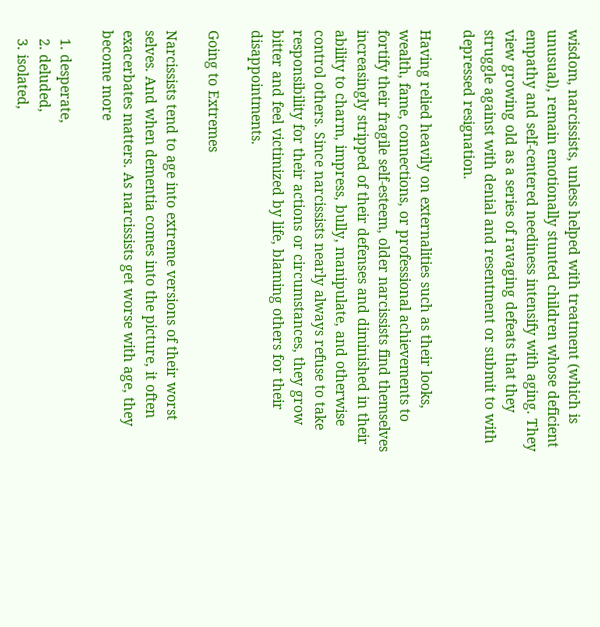wisdom, narcissists, unless helped with treatment (which is unusual), remain emotionally stunted children whose deficient empathy and self-centered neediness intensify with aging. They view growing old as a series of ravaging defeats that they struggle against with denial and resentment or submit to with depressed resignation.

Having relied heavily on externalities such as their looks, wealth, fame, connections, or professional achievements to fortify their fragile self-esteem, older narcissists find themselves increasingly stripped of their defenses and diminished in their ability to charm, impress, bully, manipulate, and otherwise control others. Since narcissists nearly always refuse to take responsibility for their actions or circumstances, they grow bitter and feel victimized by life, blaming others for their disappointments.

Going to Extremes

Narcissists tend to age into extreme versions of their worst selves. And when dementia comes into the picture, it often exacerbates matters. As narcissists get worse with age, they become more

  1. desperate,
  2. deluded,
  3. isolated,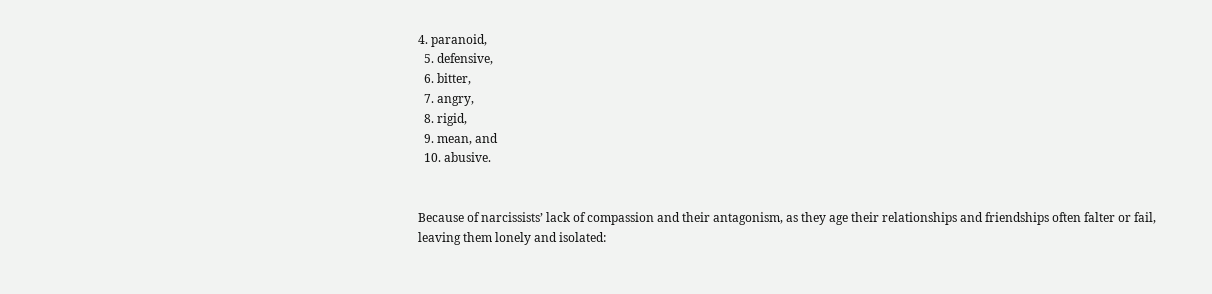4. paranoid,
  5. defensive,
  6. bitter,
  7. angry,
  8. rigid,
  9. mean, and
  10. abusive.


Because of narcissists’ lack of compassion and their antagonism, as they age their relationships and friendships often falter or fail, leaving them lonely and isolated: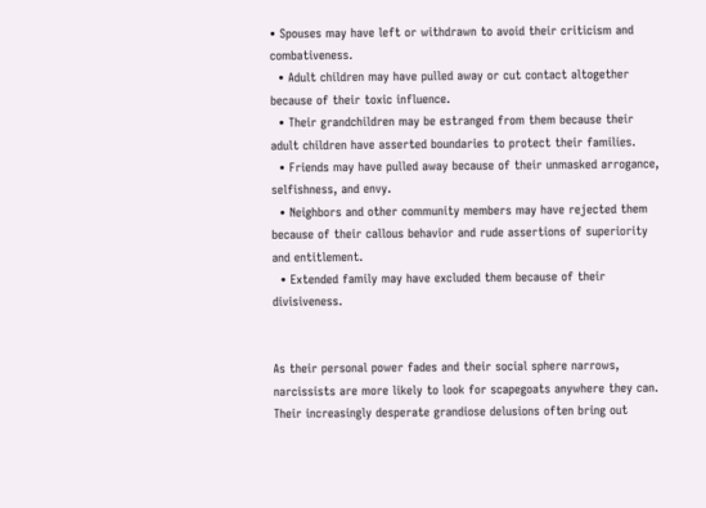• Spouses may have left or withdrawn to avoid their criticism and combativeness.
  • Adult children may have pulled away or cut contact altogether because of their toxic influence.
  • Their grandchildren may be estranged from them because their adult children have asserted boundaries to protect their families.
  • Friends may have pulled away because of their unmasked arrogance, selfishness, and envy.
  • Neighbors and other community members may have rejected them because of their callous behavior and rude assertions of superiority and entitlement.
  • Extended family may have excluded them because of their divisiveness.


As their personal power fades and their social sphere narrows, narcissists are more likely to look for scapegoats anywhere they can. Their increasingly desperate grandiose delusions often bring out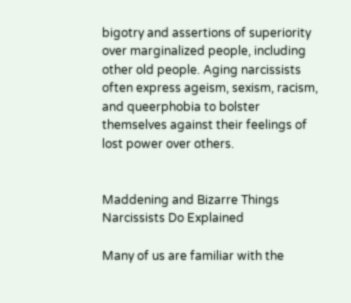bigotry and assertions of superiority over marginalized people, including other old people. Aging narcissists often express ageism, sexism, racism, and queerphobia to bolster themselves against their feelings of lost power over others.


Maddening and Bizarre Things Narcissists Do Explained

Many of us are familiar with the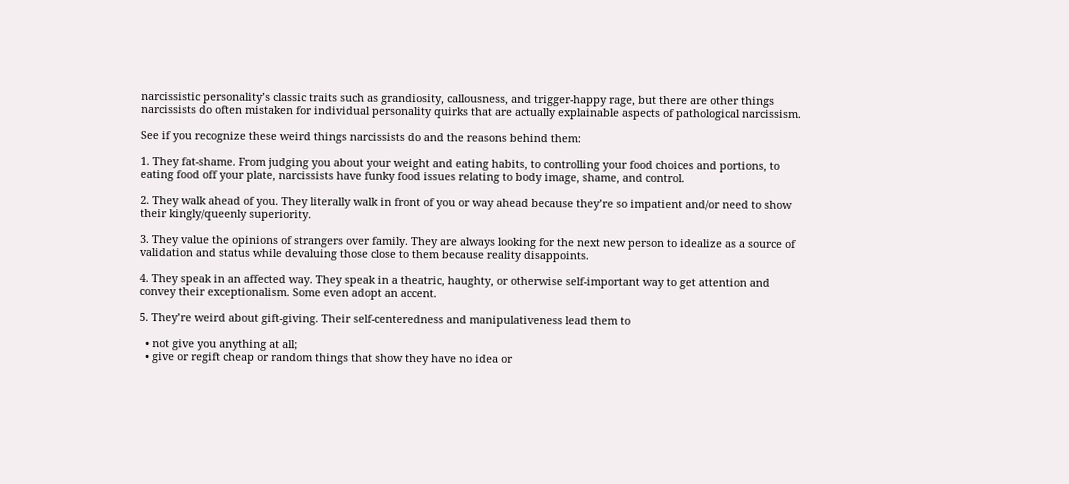narcissistic personality’s classic traits such as grandiosity, callousness, and trigger-happy rage, but there are other things narcissists do often mistaken for individual personality quirks that are actually explainable aspects of pathological narcissism.

See if you recognize these weird things narcissists do and the reasons behind them:

1. They fat-shame. From judging you about your weight and eating habits, to controlling your food choices and portions, to eating food off your plate, narcissists have funky food issues relating to body image, shame, and control.

2. They walk ahead of you. They literally walk in front of you or way ahead because they’re so impatient and/or need to show their kingly/queenly superiority.

3. They value the opinions of strangers over family. They are always looking for the next new person to idealize as a source of validation and status while devaluing those close to them because reality disappoints.

4. They speak in an affected way. They speak in a theatric, haughty, or otherwise self-important way to get attention and convey their exceptionalism. Some even adopt an accent.

5. They’re weird about gift-giving. Their self-centeredness and manipulativeness lead them to

  • not give you anything at all;
  • give or regift cheap or random things that show they have no idea or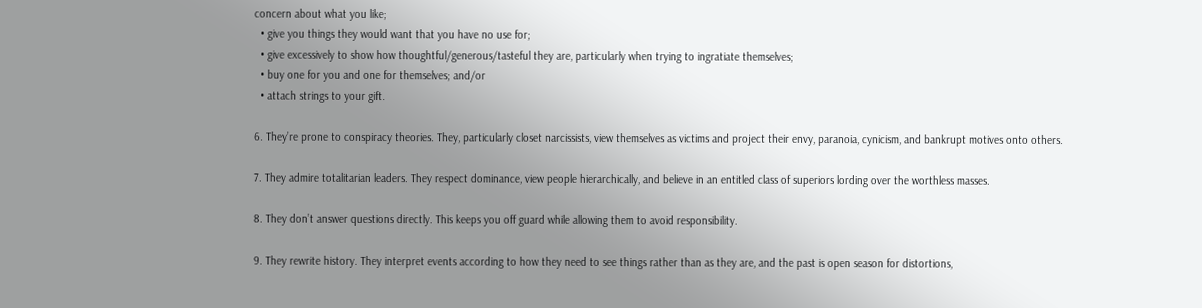concern about what you like;
  • give you things they would want that you have no use for;
  • give excessively to show how thoughtful/generous/tasteful they are, particularly when trying to ingratiate themselves;
  • buy one for you and one for themselves; and/or
  • attach strings to your gift.

6. They’re prone to conspiracy theories. They, particularly closet narcissists, view themselves as victims and project their envy, paranoia, cynicism, and bankrupt motives onto others.

7. They admire totalitarian leaders. They respect dominance, view people hierarchically, and believe in an entitled class of superiors lording over the worthless masses.

8. They don’t answer questions directly. This keeps you off guard while allowing them to avoid responsibility.

9. They rewrite history. They interpret events according to how they need to see things rather than as they are, and the past is open season for distortions,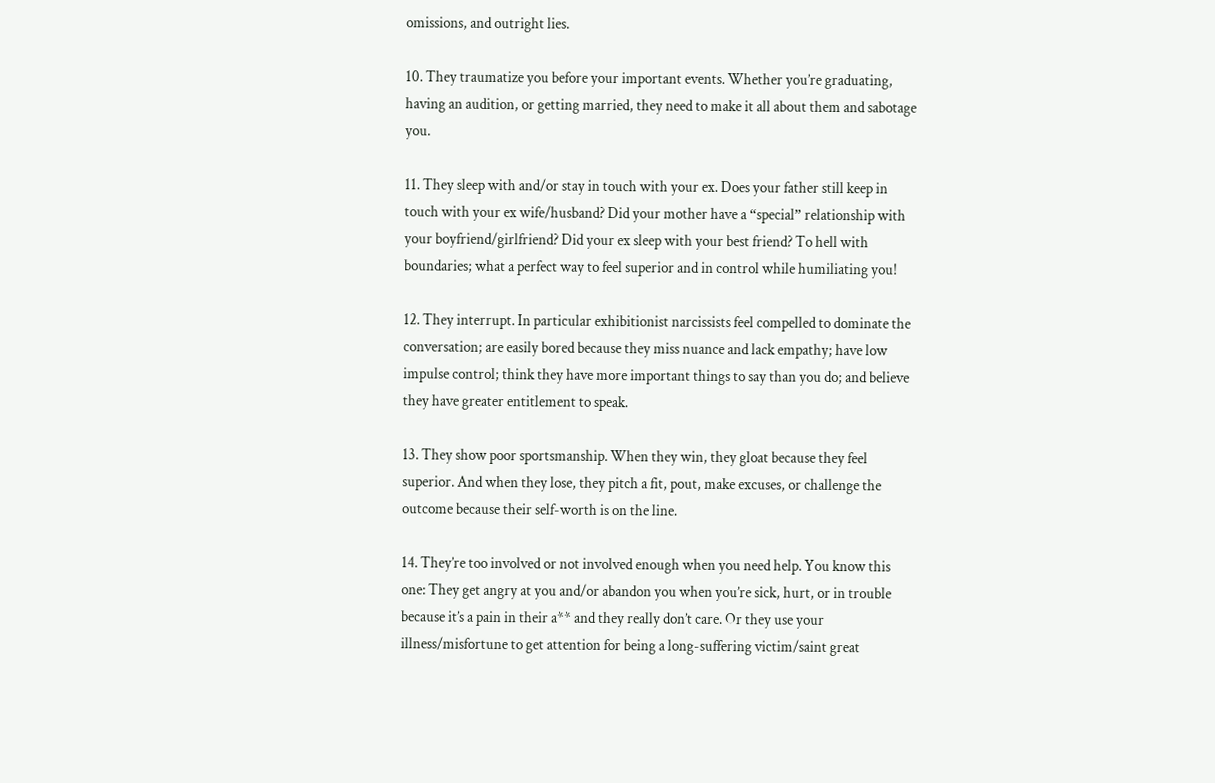omissions, and outright lies.

10. They traumatize you before your important events. Whether you’re graduating, having an audition, or getting married, they need to make it all about them and sabotage you.

11. They sleep with and/or stay in touch with your ex. Does your father still keep in touch with your ex wife/husband? Did your mother have a “special” relationship with your boyfriend/girlfriend? Did your ex sleep with your best friend? To hell with boundaries; what a perfect way to feel superior and in control while humiliating you!

12. They interrupt. In particular exhibitionist narcissists feel compelled to dominate the conversation; are easily bored because they miss nuance and lack empathy; have low impulse control; think they have more important things to say than you do; and believe they have greater entitlement to speak.

13. They show poor sportsmanship. When they win, they gloat because they feel superior. And when they lose, they pitch a fit, pout, make excuses, or challenge the outcome because their self-worth is on the line.

14. They’re too involved or not involved enough when you need help. You know this one: They get angry at you and/or abandon you when you’re sick, hurt, or in trouble because it’s a pain in their a** and they really don’t care. Or they use your illness/misfortune to get attention for being a long-suffering victim/saint great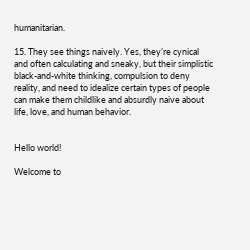humanitarian.

15. They see things naively. Yes, they’re cynical and often calculating and sneaky, but their simplistic black-and-white thinking, compulsion to deny reality, and need to idealize certain types of people can make them childlike and absurdly naive about life, love, and human behavior.


Hello world!

Welcome to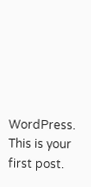WordPress. This is your first post.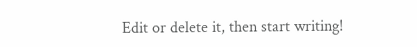Edit or delete it, then start writing!